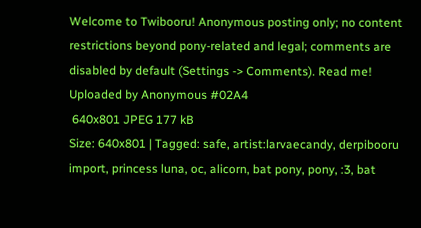Welcome to Twibooru! Anonymous posting only; no content restrictions beyond pony-related and legal; comments are disabled by default (Settings -> Comments). Read me!
Uploaded by Anonymous #02A4
 640x801 JPEG 177 kB
Size: 640x801 | Tagged: safe, artist:larvaecandy, derpibooru import, princess luna, oc, alicorn, bat pony, pony, :3, bat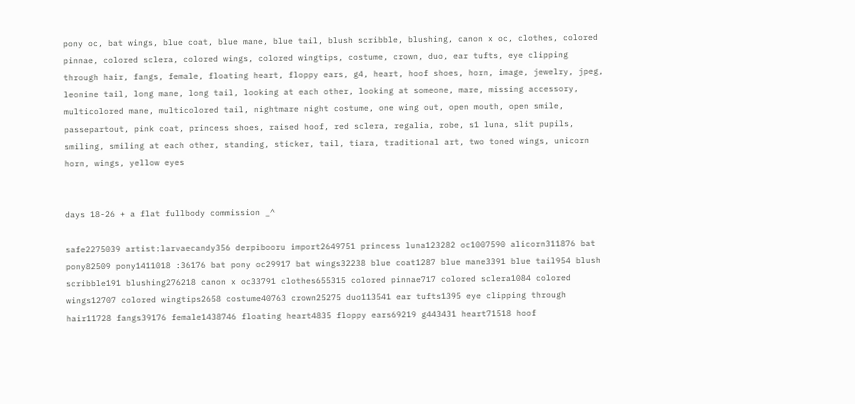pony oc, bat wings, blue coat, blue mane, blue tail, blush scribble, blushing, canon x oc, clothes, colored pinnae, colored sclera, colored wings, colored wingtips, costume, crown, duo, ear tufts, eye clipping through hair, fangs, female, floating heart, floppy ears, g4, heart, hoof shoes, horn, image, jewelry, jpeg, leonine tail, long mane, long tail, looking at each other, looking at someone, mare, missing accessory, multicolored mane, multicolored tail, nightmare night costume, one wing out, open mouth, open smile, passepartout, pink coat, princess shoes, raised hoof, red sclera, regalia, robe, s1 luna, slit pupils, smiling, smiling at each other, standing, sticker, tail, tiara, traditional art, two toned wings, unicorn horn, wings, yellow eyes


days 18-26 + a flat fullbody commission _^

safe2275039 artist:larvaecandy356 derpibooru import2649751 princess luna123282 oc1007590 alicorn311876 bat pony82509 pony1411018 :36176 bat pony oc29917 bat wings32238 blue coat1287 blue mane3391 blue tail954 blush scribble191 blushing276218 canon x oc33791 clothes655315 colored pinnae717 colored sclera1084 colored wings12707 colored wingtips2658 costume40763 crown25275 duo113541 ear tufts1395 eye clipping through hair11728 fangs39176 female1438746 floating heart4835 floppy ears69219 g443431 heart71518 hoof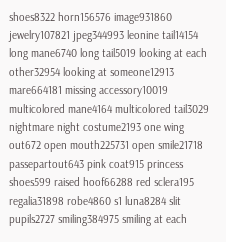shoes8322 horn156576 image931860 jewelry107821 jpeg344993 leonine tail14154 long mane6740 long tail5019 looking at each other32954 looking at someone12913 mare664181 missing accessory10019 multicolored mane4164 multicolored tail3029 nightmare night costume2193 one wing out672 open mouth225731 open smile21718 passepartout643 pink coat915 princess shoes599 raised hoof66288 red sclera195 regalia31898 robe4860 s1 luna8284 slit pupils2727 smiling384975 smiling at each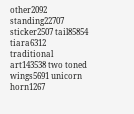other2092 standing22707 sticker2507 tail85854 tiara6312 traditional art143538 two toned wings5691 unicorn horn1267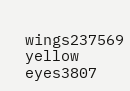wings237569 yellow eyes3807